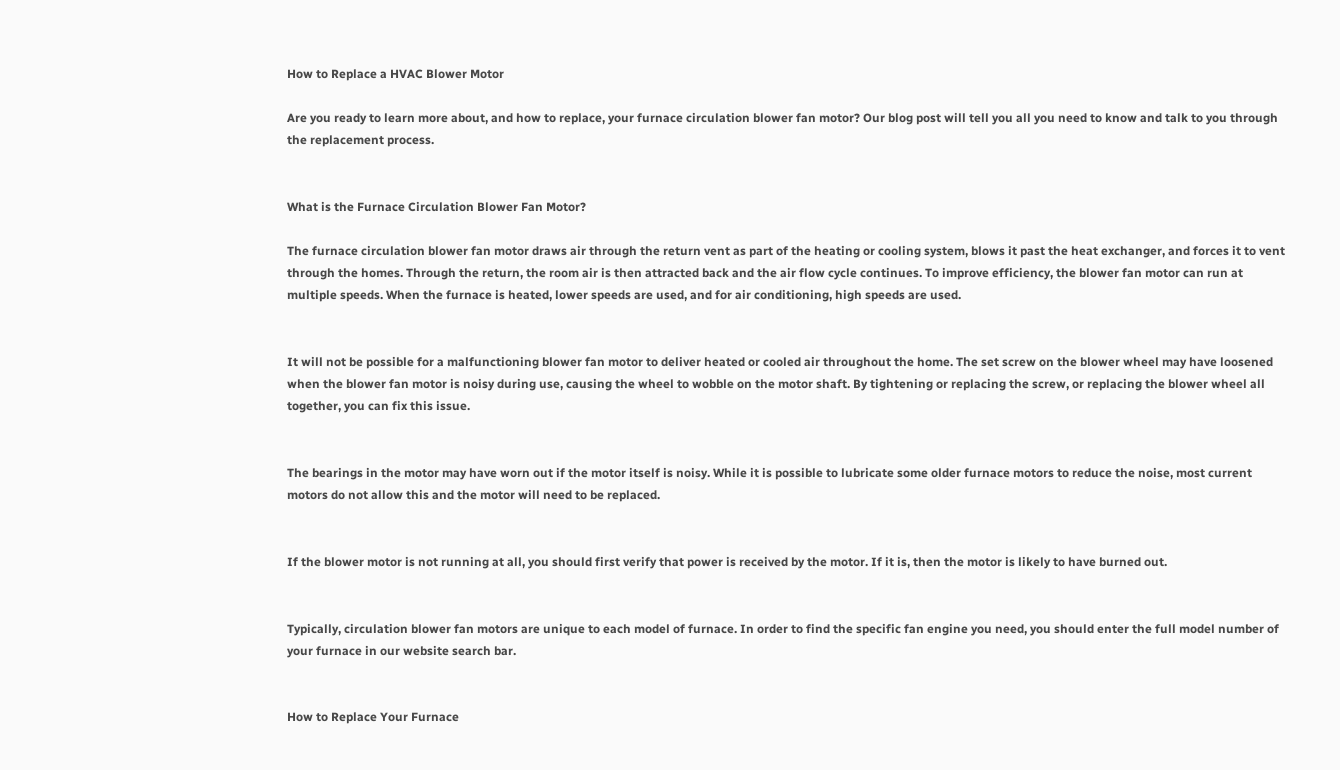How to Replace a HVAC Blower Motor

Are you ready to learn more about, and how to replace, your furnace circulation blower fan motor? Our blog post will tell you all you need to know and talk to you through the replacement process.


What is the Furnace Circulation Blower Fan Motor?

The furnace circulation blower fan motor draws air through the return vent as part of the heating or cooling system, blows it past the heat exchanger, and forces it to vent through the homes. Through the return, the room air is then attracted back and the air flow cycle continues. To improve efficiency, the blower fan motor can run at multiple speeds. When the furnace is heated, lower speeds are used, and for air conditioning, high speeds are used.


It will not be possible for a malfunctioning blower fan motor to deliver heated or cooled air throughout the home. The set screw on the blower wheel may have loosened when the blower fan motor is noisy during use, causing the wheel to wobble on the motor shaft. By tightening or replacing the screw, or replacing the blower wheel all together, you can fix this issue.


The bearings in the motor may have worn out if the motor itself is noisy. While it is possible to lubricate some older furnace motors to reduce the noise, most current motors do not allow this and the motor will need to be replaced.


If the blower motor is not running at all, you should first verify that power is received by the motor. If it is, then the motor is likely to have burned out.


Typically, circulation blower fan motors are unique to each model of furnace. In order to find the specific fan engine you need, you should enter the full model number of your furnace in our website search bar.


How to Replace Your Furnace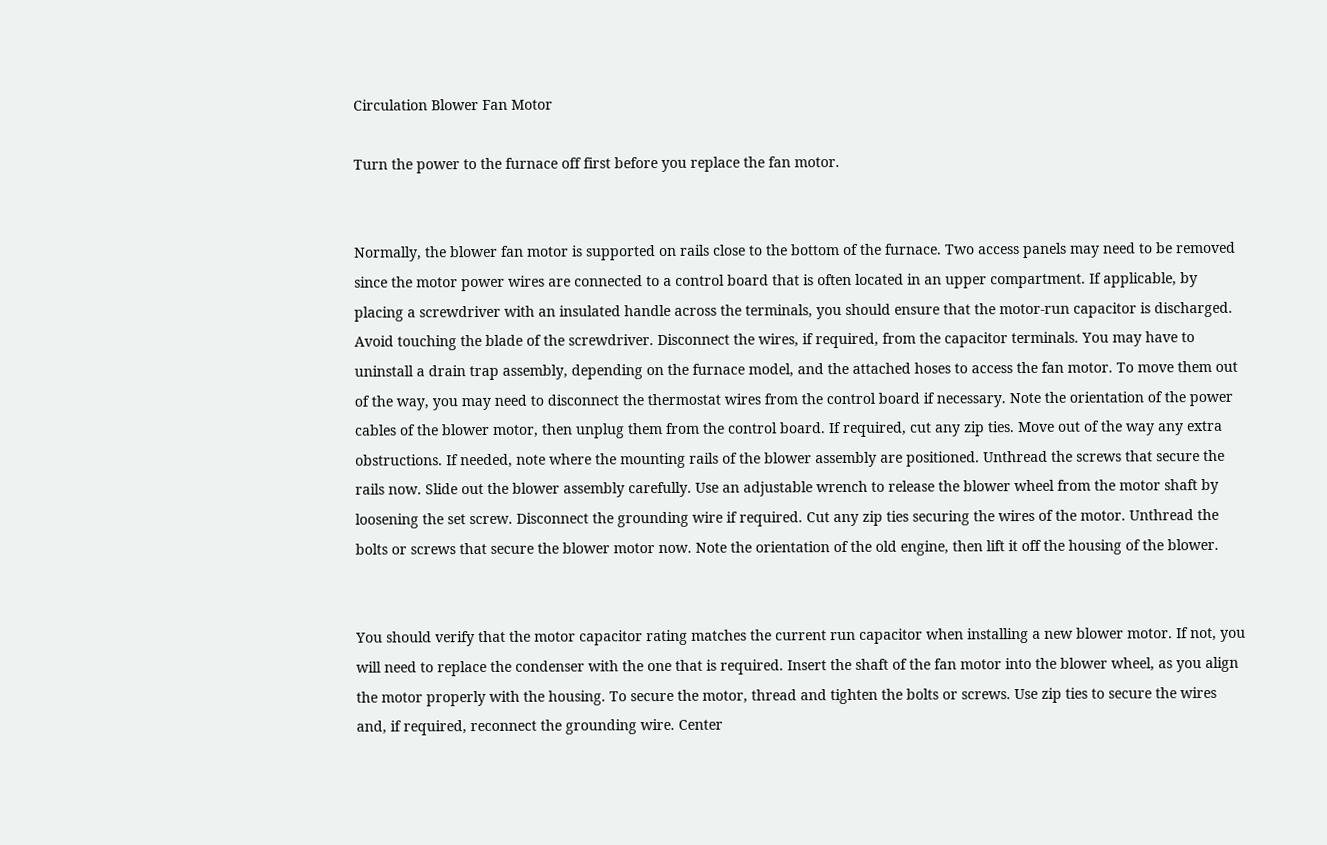Circulation Blower Fan Motor

Turn the power to the furnace off first before you replace the fan motor.


Normally, the blower fan motor is supported on rails close to the bottom of the furnace. Two access panels may need to be removed since the motor power wires are connected to a control board that is often located in an upper compartment. If applicable, by placing a screwdriver with an insulated handle across the terminals, you should ensure that the motor-run capacitor is discharged. Avoid touching the blade of the screwdriver. Disconnect the wires, if required, from the capacitor terminals. You may have to uninstall a drain trap assembly, depending on the furnace model, and the attached hoses to access the fan motor. To move them out of the way, you may need to disconnect the thermostat wires from the control board if necessary. Note the orientation of the power cables of the blower motor, then unplug them from the control board. If required, cut any zip ties. Move out of the way any extra obstructions. If needed, note where the mounting rails of the blower assembly are positioned. Unthread the screws that secure the rails now. Slide out the blower assembly carefully. Use an adjustable wrench to release the blower wheel from the motor shaft by loosening the set screw. Disconnect the grounding wire if required. Cut any zip ties securing the wires of the motor. Unthread the bolts or screws that secure the blower motor now. Note the orientation of the old engine, then lift it off the housing of the blower.


You should verify that the motor capacitor rating matches the current run capacitor when installing a new blower motor. If not, you will need to replace the condenser with the one that is required. Insert the shaft of the fan motor into the blower wheel, as you align the motor properly with the housing. To secure the motor, thread and tighten the bolts or screws. Use zip ties to secure the wires and, if required, reconnect the grounding wire. Center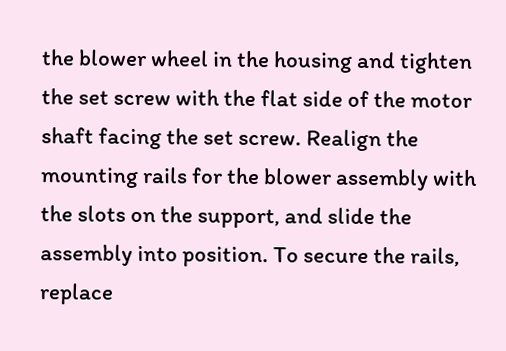the blower wheel in the housing and tighten the set screw with the flat side of the motor shaft facing the set screw. Realign the mounting rails for the blower assembly with the slots on the support, and slide the assembly into position. To secure the rails, replace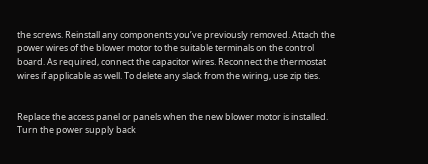the screws. Reinstall any components you’ve previously removed. Attach the power wires of the blower motor to the suitable terminals on the control board. As required, connect the capacitor wires. Reconnect the thermostat wires if applicable as well. To delete any slack from the wiring, use zip ties.


Replace the access panel or panels when the new blower motor is installed. Turn the power supply back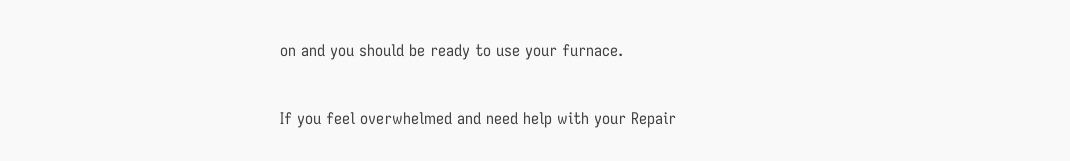on and you should be ready to use your furnace.


If you feel overwhelmed and need help with your Repair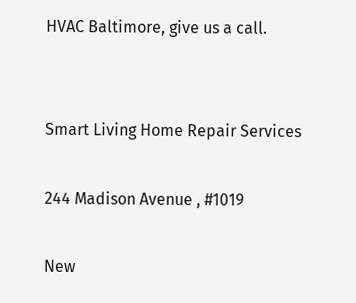HVAC Baltimore, give us a call.


Smart Living Home Repair Services

244 Madison Avenue , #1019

New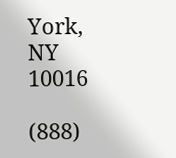York, NY 10016

(888)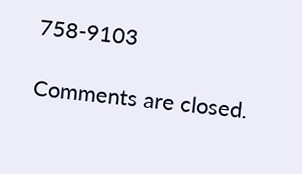758-9103

Comments are closed.